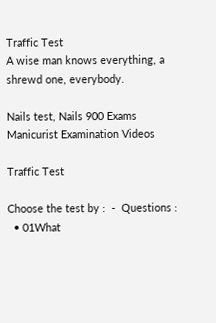Traffic Test
A wise man knows everything, a shrewd one, everybody.

Nails test, Nails 900 Exams Manicurist Examination Videos

Traffic Test

Choose the test by :  -  Questions :
  • 01What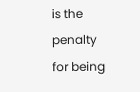is the penalty for being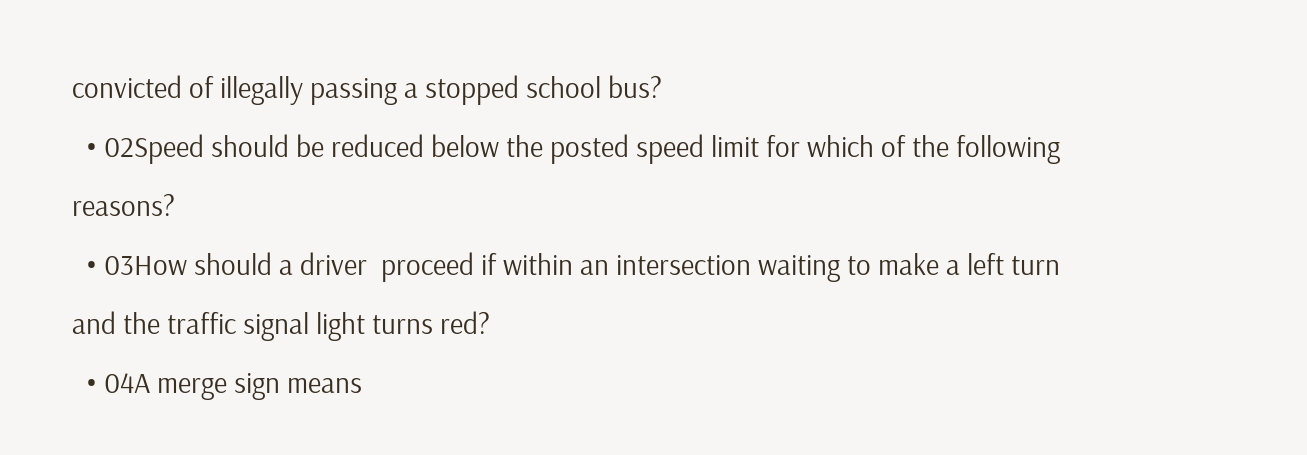convicted of illegally passing a stopped school bus?
  • 02Speed should be reduced below the posted speed limit for which of the following reasons?
  • 03How should a driver  proceed if within an intersection waiting to make a left turn and the traffic signal light turns red?
  • 04A merge sign means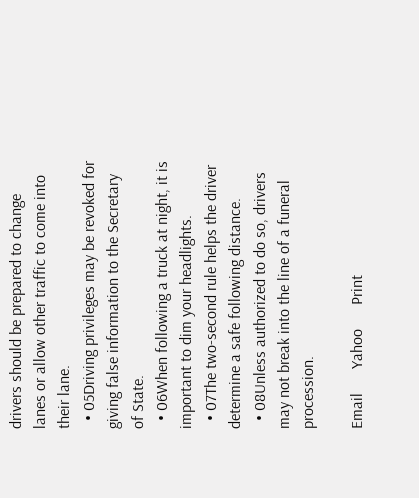drivers should be prepared to change lanes or allow other traffic to come into their lane.
  • 05Driving privileges may be revoked for giving false information to the Secretary of State.
  • 06When following a truck at night, it is important to dim your headlights.
  • 07The two-second rule helps the driver determine a safe following distance.
  • 08Unless authorized to do so, drivers may not break into the line of a funeral procession.

Email      Yahoo      Print